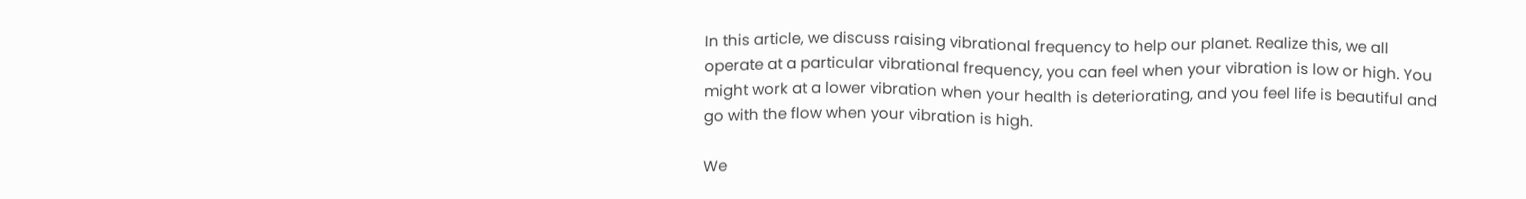In this article, we discuss raising vibrational frequency to help our planet. Realize this, we all operate at a particular vibrational frequency, you can feel when your vibration is low or high. You might work at a lower vibration when your health is deteriorating, and you feel life is beautiful and go with the flow when your vibration is high.

We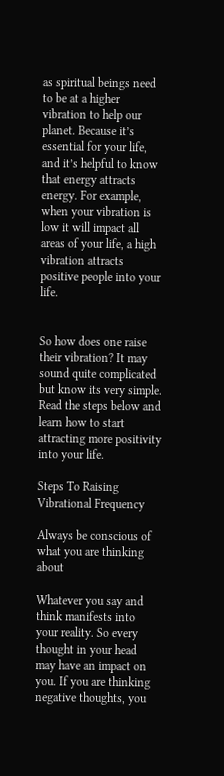as spiritual beings need to be at a higher vibration to help our planet. Because it’s essential for your life, and it’s helpful to know that energy attracts energy. For example, when your vibration is low it will impact all areas of your life, a high vibration attracts positive people into your life.


So how does one raise their vibration? It may sound quite complicated but know its very simple. Read the steps below and learn how to start attracting more positivity into your life.

Steps To Raising Vibrational Frequency

Always be conscious of what you are thinking about

Whatever you say and think manifests into your reality. So every thought in your head may have an impact on you. If you are thinking negative thoughts, you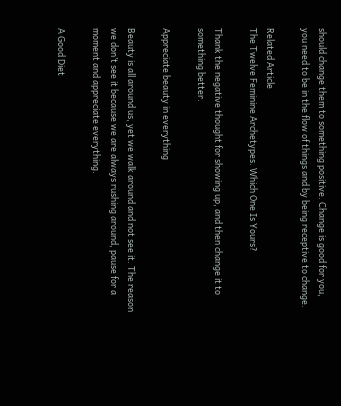should change them to something positive. Change is good for you, you need to be in the flow of things and by being receptive to change.

Related Article
The Twelve Feminine Archetypes. Which One Is Yours?

Thank the negative thought for showing up, and then change it to something better.

Appreciate beauty in everything

Beauty is all around us, yet we walk around and not see it. The reason we don’t see it because we are always rushing around, pause for a moment and appreciate everything.

A Good Diet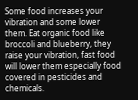Some food increases your vibration and some lower them. Eat organic food like broccoli and blueberry, they raise your vibration, fast food will lower them especially food covered in pesticides and chemicals.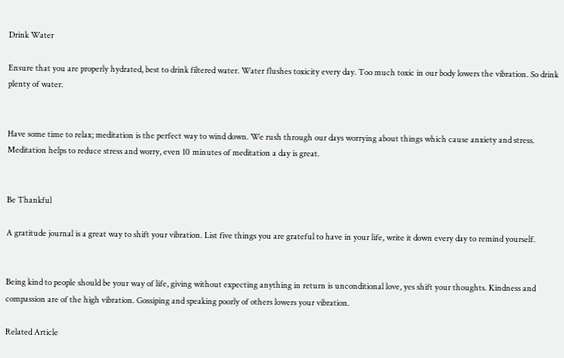Drink Water

Ensure that you are properly hydrated, best to drink filtered water. Water flushes toxicity every day. Too much toxic in our body lowers the vibration. So drink plenty of water.


Have some time to relax; meditation is the perfect way to wind down. We rush through our days worrying about things which cause anxiety and stress. Meditation helps to reduce stress and worry, even 10 minutes of meditation a day is great.


Be Thankful

A gratitude journal is a great way to shift your vibration. List five things you are grateful to have in your life, write it down every day to remind yourself.


Being kind to people should be your way of life, giving without expecting anything in return is unconditional love, yes shift your thoughts. Kindness and compassion are of the high vibration. Gossiping and speaking poorly of others lowers your vibration.

Related Article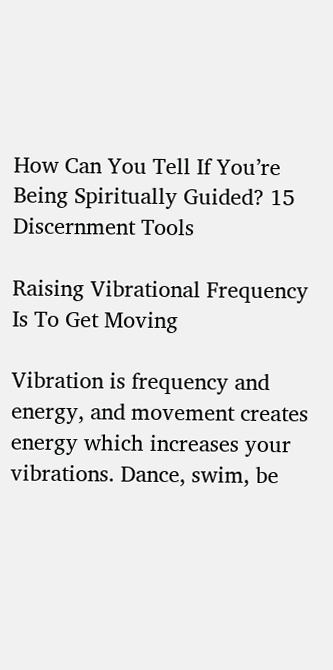How Can You Tell If You’re Being Spiritually Guided? 15 Discernment Tools

Raising Vibrational Frequency Is To Get Moving

Vibration is frequency and energy, and movement creates energy which increases your vibrations. Dance, swim, be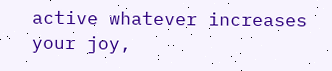active whatever increases your joy,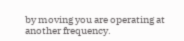by moving you are operating at another frequency.